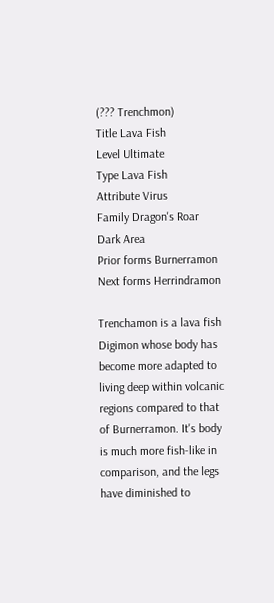(??? Trenchmon)
Title Lava Fish
Level Ultimate
Type Lava Fish
Attribute Virus
Family Dragon's Roar
Dark Area
Prior forms Burnerramon
Next forms Herrindramon

Trenchamon is a lava fish Digimon whose body has become more adapted to living deep within volcanic regions compared to that of Burnerramon. It's body is much more fish-like in comparison, and the legs have diminished to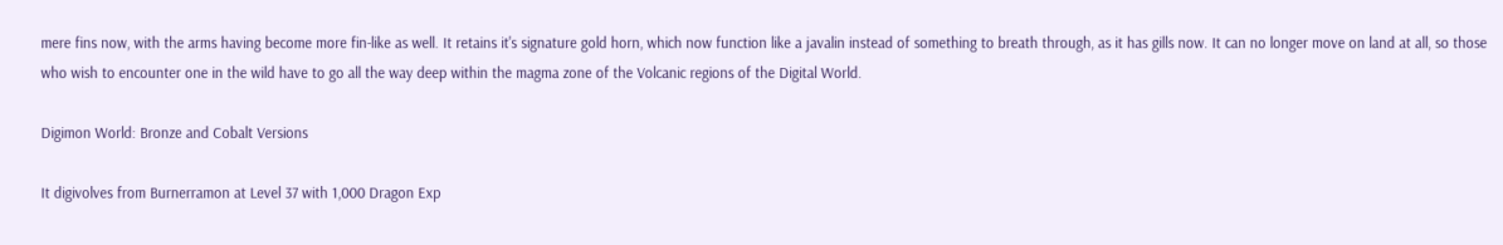mere fins now, with the arms having become more fin-like as well. It retains it's signature gold horn, which now function like a javalin instead of something to breath through, as it has gills now. It can no longer move on land at all, so those who wish to encounter one in the wild have to go all the way deep within the magma zone of the Volcanic regions of the Digital World.

Digimon World: Bronze and Cobalt Versions

It digivolves from Burnerramon at Level 37 with 1,000 Dragon Exp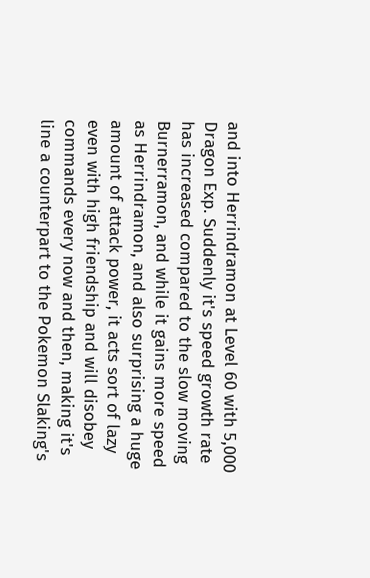and into Herrindramon at Level 60 with 5,000 Dragon Exp. Suddenly it's speed growth rate has increased compared to the slow moving Burnerramon, and while it gains more speed as Herrindramon, and also surprising a huge amount of attack power, it acts sort of lazy even with high friendship and will disobey commands every now and then, making it's line a counterpart to the Pokemon Slaking's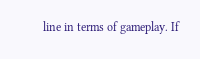line in terms of gameplay. If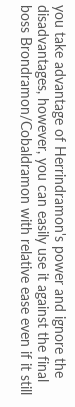you take advantage of Herrindramon's power and ignore the disadvantages, however, you can easily use it against the final boss Brondramon/Cobaldramon with relative ease even if it still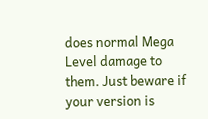does normal Mega Level damage to them. Just beware if your version is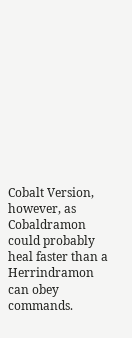Cobalt Version, however, as Cobaldramon could probably heal faster than a Herrindramon can obey commands.